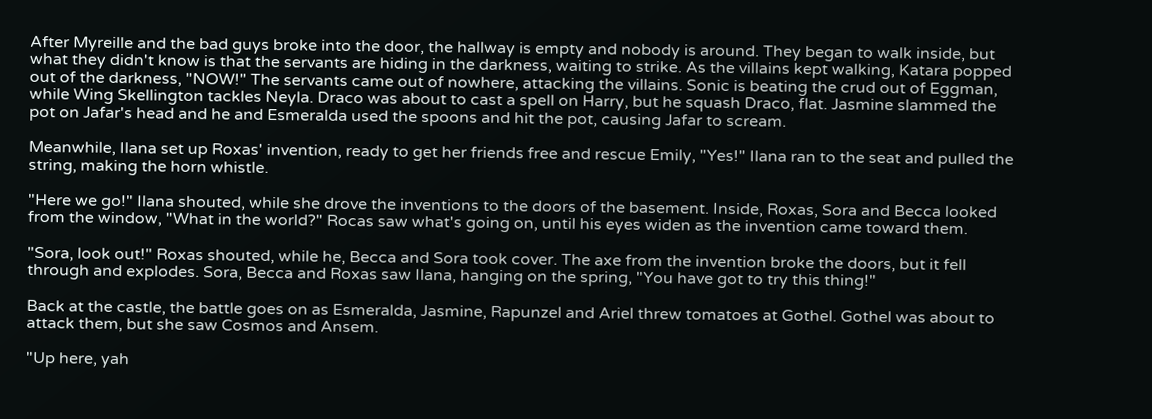After Myreille and the bad guys broke into the door, the hallway is empty and nobody is around. They began to walk inside, but what they didn't know is that the servants are hiding in the darkness, waiting to strike. As the villains kept walking, Katara popped out of the darkness, "NOW!" The servants came out of nowhere, attacking the villains. Sonic is beating the crud out of Eggman, while Wing Skellington tackles Neyla. Draco was about to cast a spell on Harry, but he squash Draco, flat. Jasmine slammed the pot on Jafar's head and he and Esmeralda used the spoons and hit the pot, causing Jafar to scream.

Meanwhile, Ilana set up Roxas' invention, ready to get her friends free and rescue Emily, "Yes!" Ilana ran to the seat and pulled the string, making the horn whistle.

"Here we go!" Ilana shouted, while she drove the inventions to the doors of the basement. Inside, Roxas, Sora and Becca looked from the window, "What in the world?" Rocas saw what's going on, until his eyes widen as the invention came toward them.

"Sora, look out!" Roxas shouted, while he, Becca and Sora took cover. The axe from the invention broke the doors, but it fell through and explodes. Sora, Becca and Roxas saw Ilana, hanging on the spring, "You have got to try this thing!"

Back at the castle, the battle goes on as Esmeralda, Jasmine, Rapunzel and Ariel threw tomatoes at Gothel. Gothel was about to attack them, but she saw Cosmos and Ansem.

"Up here, yah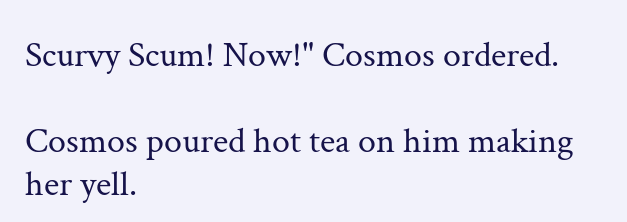Scurvy Scum! Now!" Cosmos ordered.

Cosmos poured hot tea on him making her yell.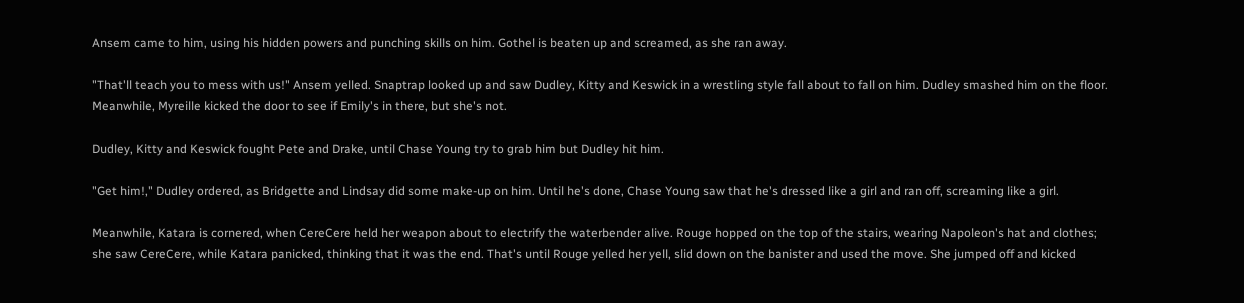Ansem came to him, using his hidden powers and punching skills on him. Gothel is beaten up and screamed, as she ran away.

"That'll teach you to mess with us!" Ansem yelled. Snaptrap looked up and saw Dudley, Kitty and Keswick in a wrestling style fall about to fall on him. Dudley smashed him on the floor. Meanwhile, Myreille kicked the door to see if Emily's in there, but she's not.

Dudley, Kitty and Keswick fought Pete and Drake, until Chase Young try to grab him but Dudley hit him.

"Get him!," Dudley ordered, as Bridgette and Lindsay did some make-up on him. Until he's done, Chase Young saw that he's dressed like a girl and ran off, screaming like a girl.

Meanwhile, Katara is cornered, when CereCere held her weapon about to electrify the waterbender alive. Rouge hopped on the top of the stairs, wearing Napoleon's hat and clothes; she saw CereCere, while Katara panicked, thinking that it was the end. That's until Rouge yelled her yell, slid down on the banister and used the move. She jumped off and kicked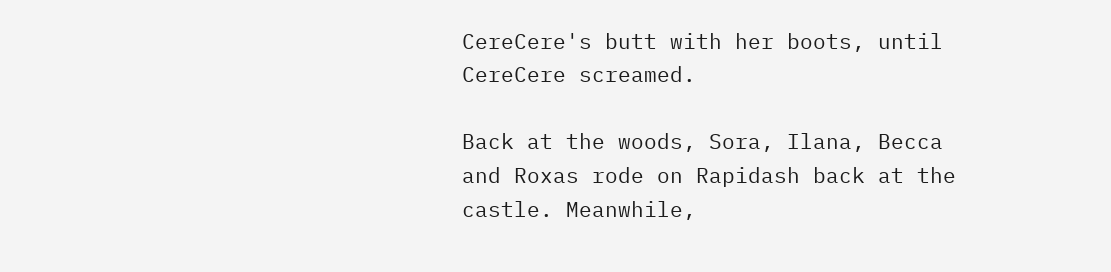CereCere's butt with her boots, until CereCere screamed.

Back at the woods, Sora, Ilana, Becca and Roxas rode on Rapidash back at the castle. Meanwhile,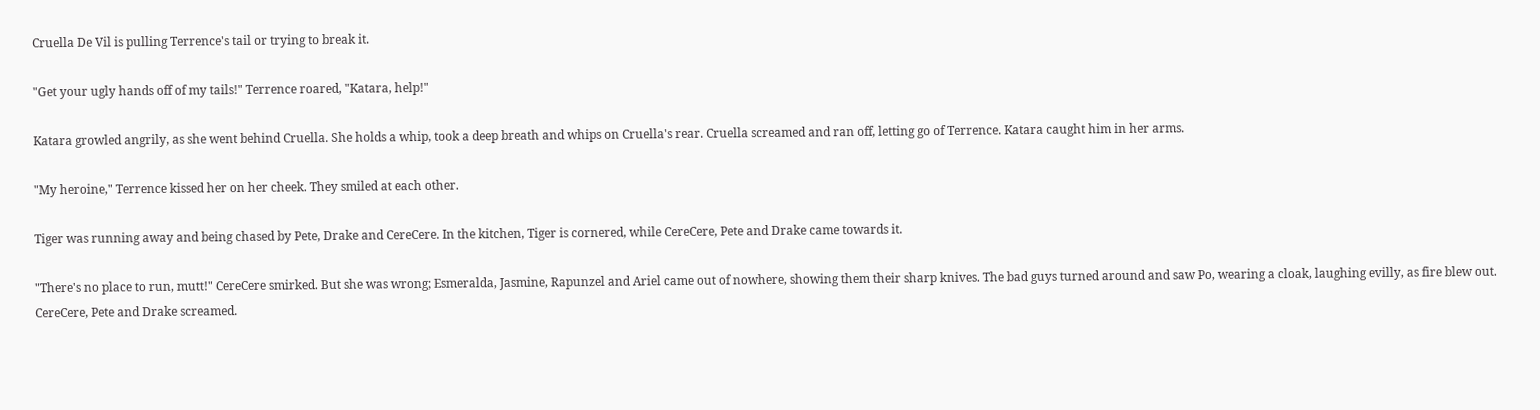Cruella De Vil is pulling Terrence's tail or trying to break it.

"Get your ugly hands off of my tails!" Terrence roared, "Katara, help!"

Katara growled angrily, as she went behind Cruella. She holds a whip, took a deep breath and whips on Cruella's rear. Cruella screamed and ran off, letting go of Terrence. Katara caught him in her arms.

"My heroine," Terrence kissed her on her cheek. They smiled at each other.

Tiger was running away and being chased by Pete, Drake and CereCere. In the kitchen, Tiger is cornered, while CereCere, Pete and Drake came towards it.

"There's no place to run, mutt!" CereCere smirked. But she was wrong; Esmeralda, Jasmine, Rapunzel and Ariel came out of nowhere, showing them their sharp knives. The bad guys turned around and saw Po, wearing a cloak, laughing evilly, as fire blew out. CereCere, Pete and Drake screamed.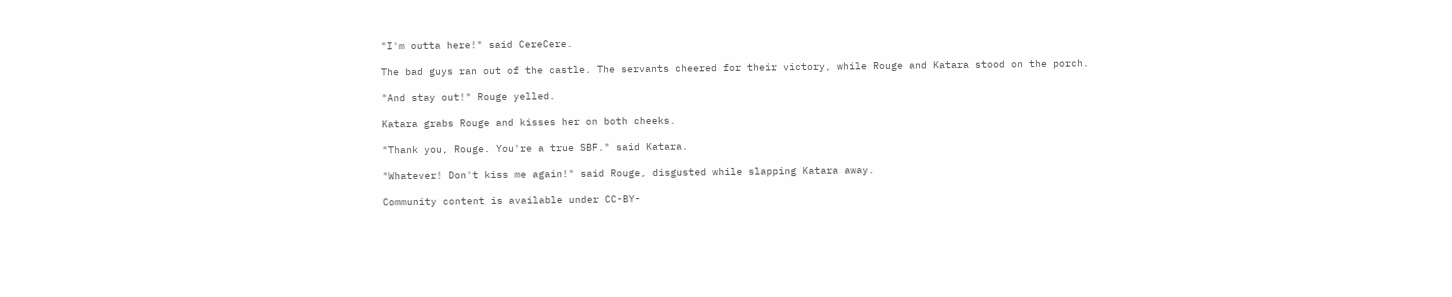"I'm outta here!" said CereCere.

The bad guys ran out of the castle. The servants cheered for their victory, while Rouge and Katara stood on the porch.

"And stay out!" Rouge yelled.

Katara grabs Rouge and kisses her on both cheeks.

"Thank you, Rouge. You're a true SBF." said Katara.

"Whatever! Don't kiss me again!" said Rouge, disgusted while slapping Katara away.

Community content is available under CC-BY-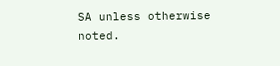SA unless otherwise noted.